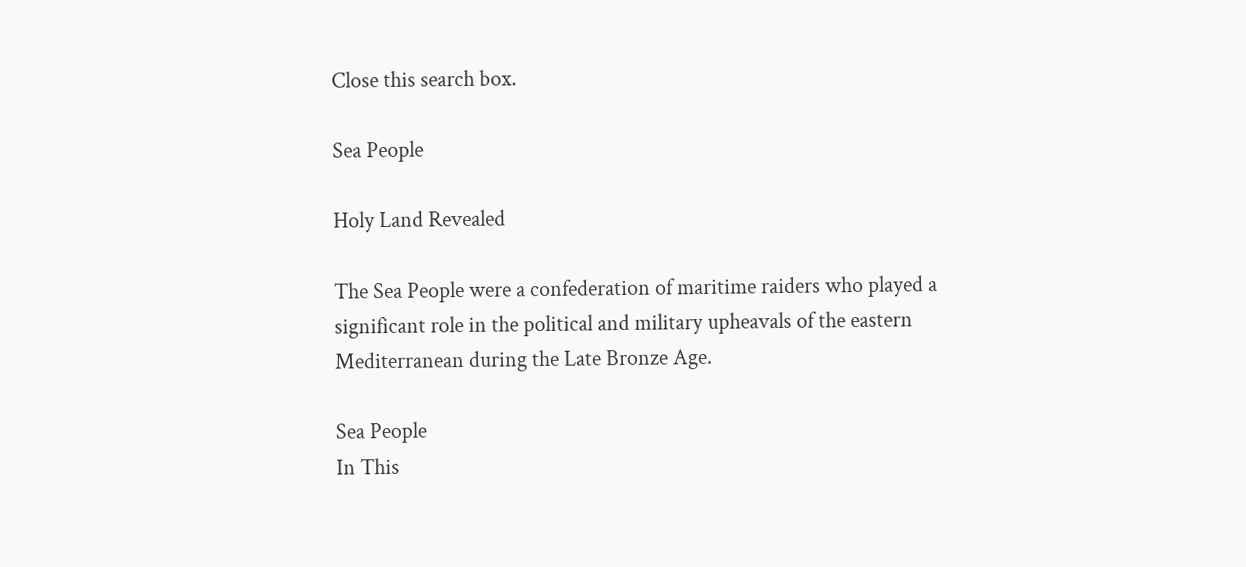Close this search box.

Sea People

Holy Land Revealed

The Sea People were a confederation of maritime raiders who played a significant role in the political and military upheavals of the eastern Mediterranean during the Late Bronze Age.

Sea People
In This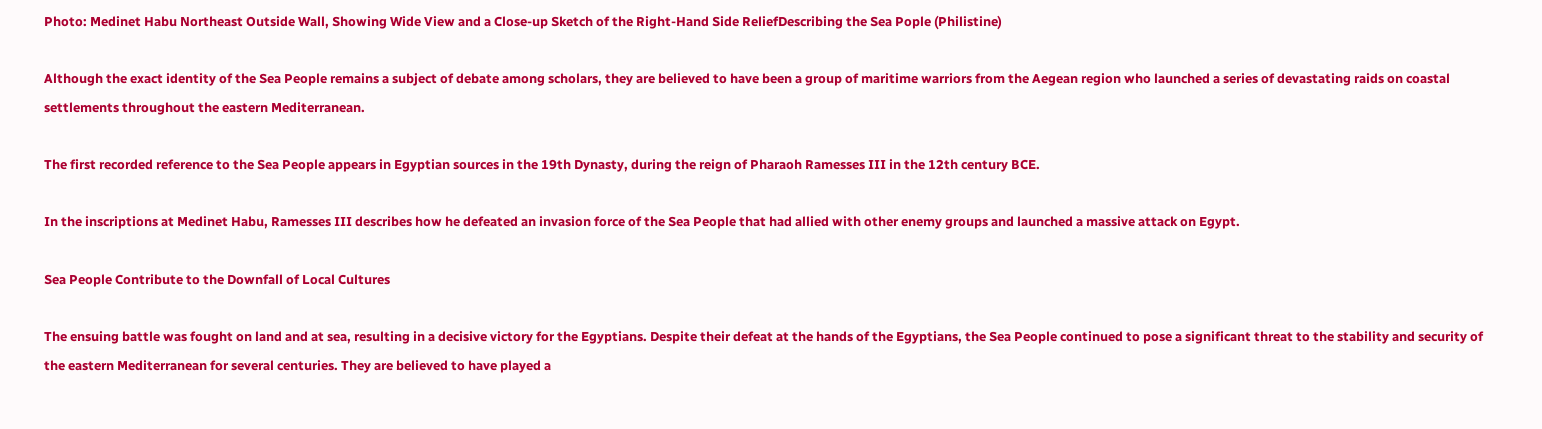Photo: Medinet Habu Northeast Outside Wall, Showing Wide View and a Close-up Sketch of the Right-Hand Side ReliefDescribing the Sea Pople (Philistine)

Although the exact identity of the Sea People remains a subject of debate among scholars, they are believed to have been a group of maritime warriors from the Aegean region who launched a series of devastating raids on coastal settlements throughout the eastern Mediterranean.

The first recorded reference to the Sea People appears in Egyptian sources in the 19th Dynasty, during the reign of Pharaoh Ramesses III in the 12th century BCE.

In the inscriptions at Medinet Habu, Ramesses III describes how he defeated an invasion force of the Sea People that had allied with other enemy groups and launched a massive attack on Egypt.

Sea People Contribute to the Downfall of Local Cultures

The ensuing battle was fought on land and at sea, resulting in a decisive victory for the Egyptians. Despite their defeat at the hands of the Egyptians, the Sea People continued to pose a significant threat to the stability and security of the eastern Mediterranean for several centuries. They are believed to have played a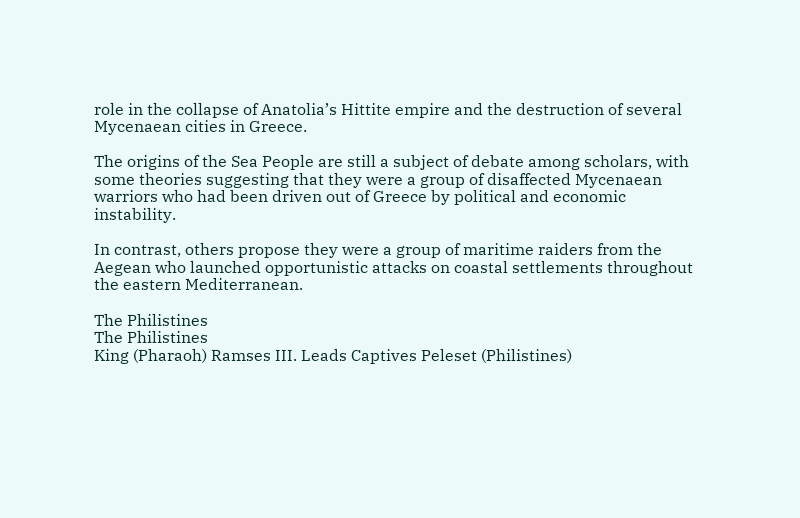role in the collapse of Anatolia’s Hittite empire and the destruction of several Mycenaean cities in Greece.

The origins of the Sea People are still a subject of debate among scholars, with some theories suggesting that they were a group of disaffected Mycenaean warriors who had been driven out of Greece by political and economic instability.

In contrast, others propose they were a group of maritime raiders from the Aegean who launched opportunistic attacks on coastal settlements throughout the eastern Mediterranean.

The Philistines
The Philistines
King (Pharaoh) Ramses III. Leads Captives Peleset (Philistines)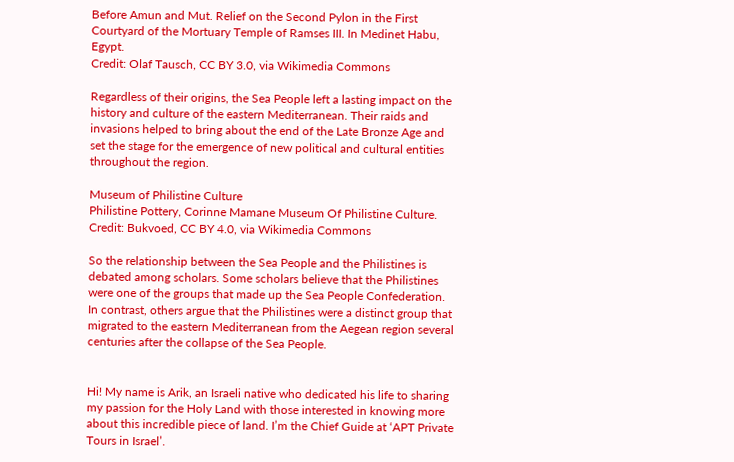Before Amun and Mut. Relief on the Second Pylon in the First Courtyard of the Mortuary Temple of Ramses III. In Medinet Habu, Egypt.
Credit: Olaf Tausch, CC BY 3.0, via Wikimedia Commons

Regardless of their origins, the Sea People left a lasting impact on the history and culture of the eastern Mediterranean. Their raids and invasions helped to bring about the end of the Late Bronze Age and set the stage for the emergence of new political and cultural entities throughout the region.

Museum of Philistine Culture
Philistine Pottery, Corinne Mamane Museum Of Philistine Culture.
Credit: Bukvoed, CC BY 4.0, via Wikimedia Commons

So the relationship between the Sea People and the Philistines is debated among scholars. Some scholars believe that the Philistines were one of the groups that made up the Sea People Confederation. In contrast, others argue that the Philistines were a distinct group that migrated to the eastern Mediterranean from the Aegean region several centuries after the collapse of the Sea People.


Hi! My name is Arik, an Israeli native who dedicated his life to sharing my passion for the Holy Land with those interested in knowing more about this incredible piece of land. I’m the Chief Guide at ‘APT Private Tours in Israel’.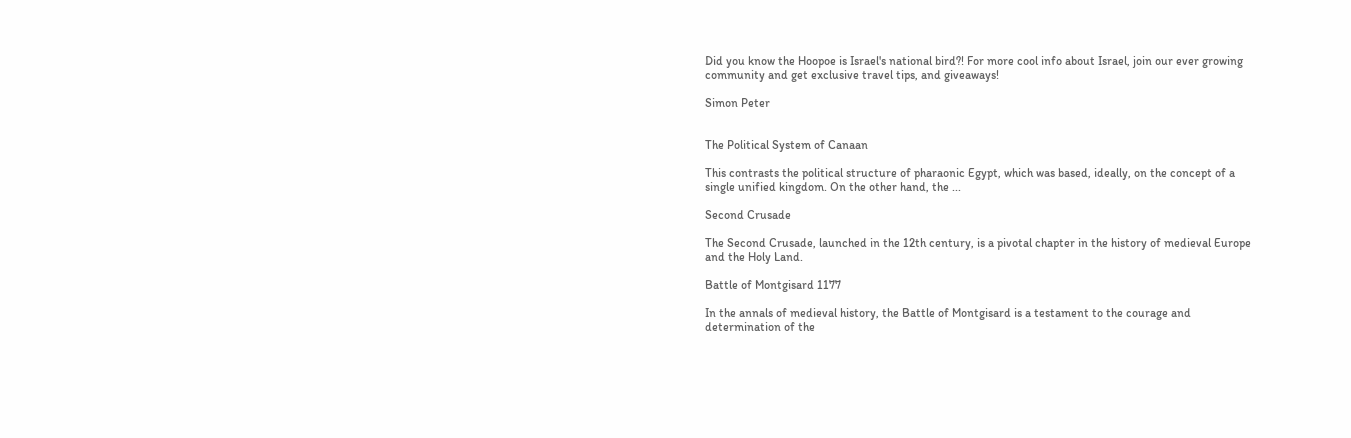Did you know the Hoopoe is Israel's national bird?! For more cool info about Israel, join our ever growing community and get exclusive travel tips, and giveaways!

Simon Peter


The Political System of Canaan

This contrasts the political structure of pharaonic Egypt, which was based, ideally, on the concept of a single unified kingdom. On the other hand, the ...

Second Crusade

The Second Crusade, launched in the 12th century, is a pivotal chapter in the history of medieval Europe and the Holy Land.

Battle of Montgisard 1177

In the annals of medieval history, the Battle of Montgisard is a testament to the courage and determination of the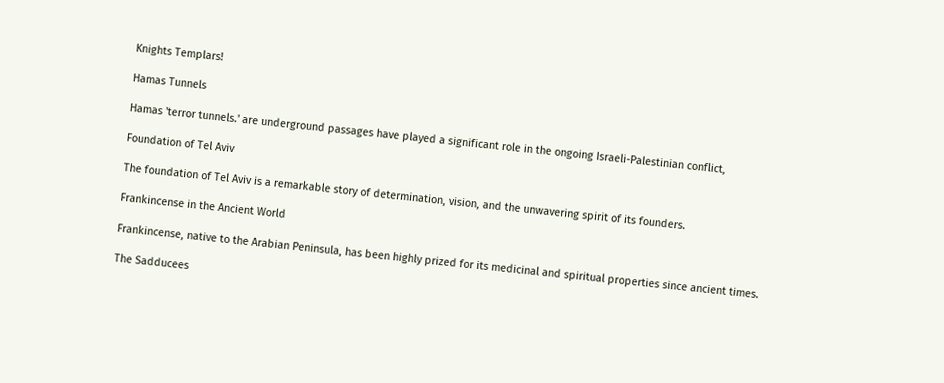Knights Templars!

Hamas Tunnels

Hamas 'terror tunnels.' are underground passages have played a significant role in the ongoing Israeli-Palestinian conflict,

Foundation of Tel Aviv

The foundation of Tel Aviv is a remarkable story of determination, vision, and the unwavering spirit of its founders.

Frankincense in the Ancient World

Frankincense, native to the Arabian Peninsula, has been highly prized for its medicinal and spiritual properties since ancient times.

The Sadducees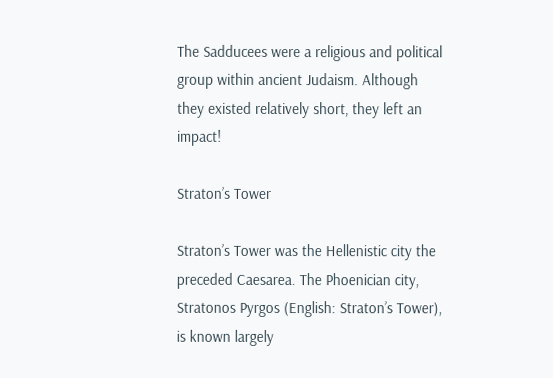The Sadducees were a religious and political group within ancient Judaism. Although they existed relatively short, they left an impact!

Straton’s Tower

Straton’s Tower was the Hellenistic city the preceded Caesarea. The Phoenician city, Stratonos Pyrgos (English: Straton’s Tower), is known largely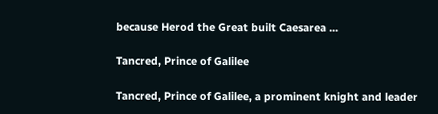because Herod the Great built Caesarea ...

Tancred, Prince of Galilee

Tancred, Prince of Galilee, a prominent knight and leader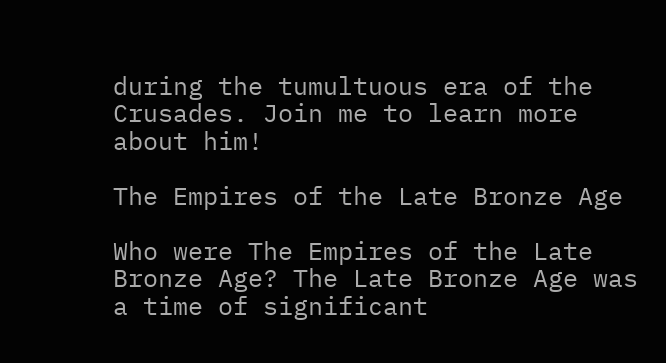during the tumultuous era of the Crusades. Join me to learn more about him!

The Empires of the Late Bronze Age

Who were The Empires of the Late Bronze Age? The Late Bronze Age was a time of significant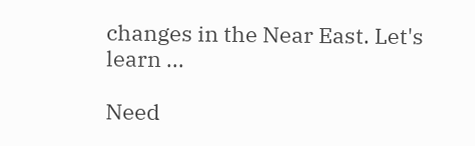changes in the Near East. Let's learn ...

Need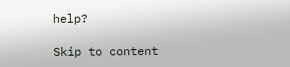help?

Skip to content